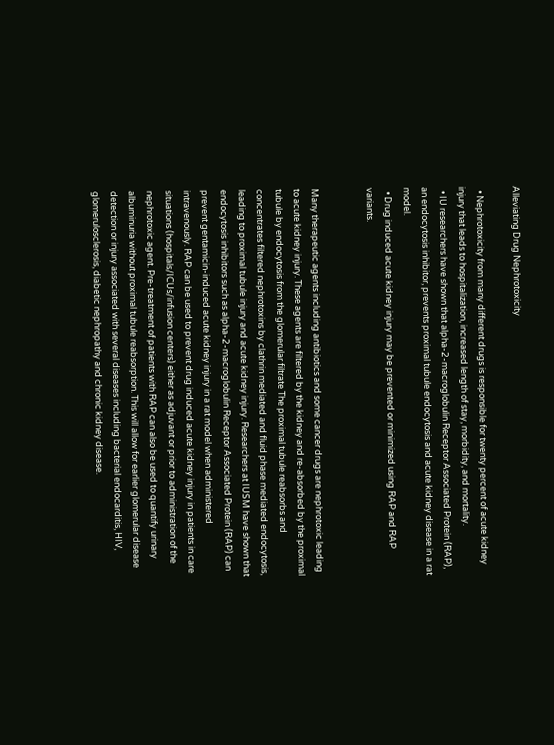Alleviating Drug Nephrotoxicity

  • Nephrotoxicity from many different drugs is responsible for twenty percent of acute kidney injury that leads to hospitalization, increased length of stay, morbidity, and mortality.
  • IU researchers have shown that alpha-2-macroglobulin Receptor Associated Protein (RAP), an endocytosis inhibitor, prevents proximal tubule endocytosis and acute kidney disease in a rat model.
  • Drug induced acute kidney injury may be prevented or minimized using RAP and RAP variants.


Many therapeutic agents including antibiotics and some cancer drugs are nephrotoxic leading to acute kidney injury. These agents are filtered by the kidney and re-absorbed by the proximal tubule by endocytosis from the glomerular filtrate The proximal tubule reabsorbs and concentrates filtered nephrotoxins by clathrin mediated and fluid phase mediated endocytosis, leading to proximal tubule injury and acute kidney injury. Researchers at IUSM have shown that endocytosis inhibitors such as alpha-2-macroglobulin Receptor Associated Protein (RAP) can prevent gentamicin-induced acute kidney injury in a rat model when administered intravenously. RAP can be used to prevent drug induced acute kidney injury in patients in care situations (hospitals/ICUs/infusion centers) either as adjuvant or prior to administration of the nephrotoxic agent. Pre-treatment of patients with RAP can also be used to quantify urinary albuminuria without proximal tubule reabsorption. This will allow for earlier glomerular disease detection or injury associated with several diseases including bacterial endocarditis, HIV, glomerulosclerosis, diabetic nephropathy and chronic kidney disease.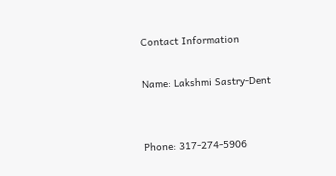Contact Information

Name: Lakshmi Sastry-Dent


Phone: 317-274-5906